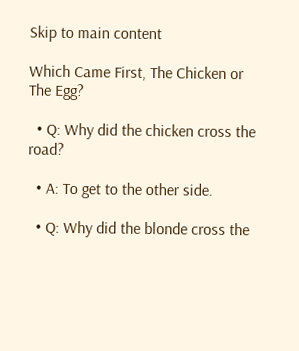Skip to main content

Which Came First, The Chicken or The Egg?

  • Q: Why did the chicken cross the road?

  • A: To get to the other side.

  • Q: Why did the blonde cross the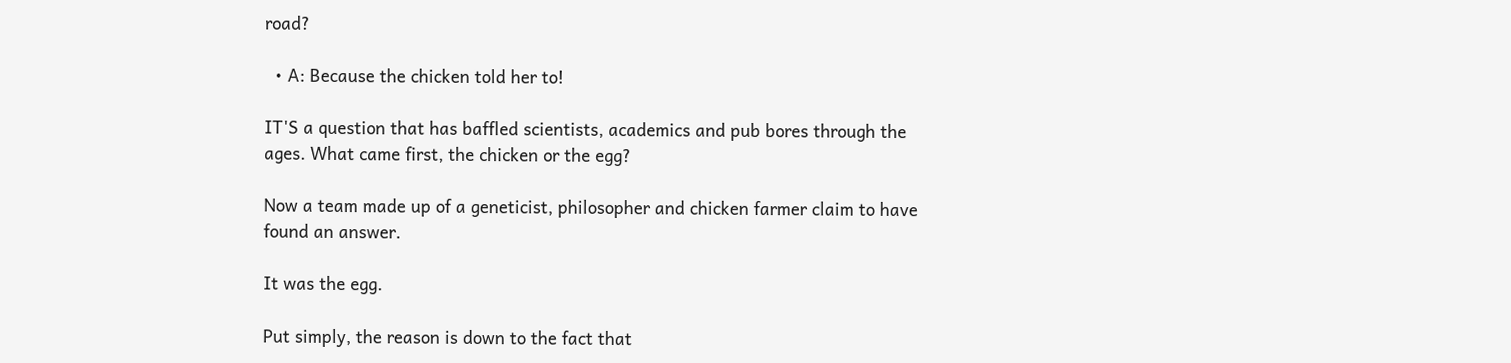road?

  • A: Because the chicken told her to!

IT'S a question that has baffled scientists, academics and pub bores through the ages. What came first, the chicken or the egg?

Now a team made up of a geneticist, philosopher and chicken farmer claim to have found an answer.

It was the egg.

Put simply, the reason is down to the fact that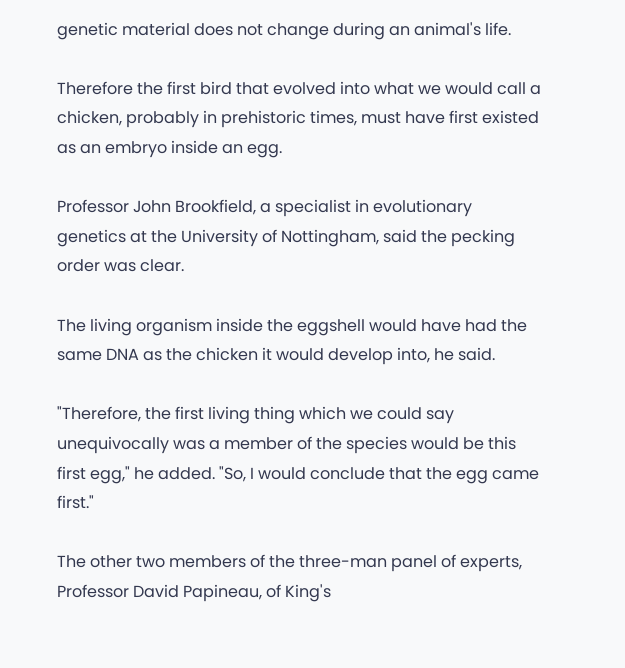genetic material does not change during an animal's life.

Therefore the first bird that evolved into what we would call a chicken, probably in prehistoric times, must have first existed as an embryo inside an egg.

Professor John Brookfield, a specialist in evolutionary genetics at the University of Nottingham, said the pecking order was clear.

The living organism inside the eggshell would have had the same DNA as the chicken it would develop into, he said.

"Therefore, the first living thing which we could say unequivocally was a member of the species would be this first egg," he added. "So, I would conclude that the egg came first."

The other two members of the three-man panel of experts, Professor David Papineau, of King's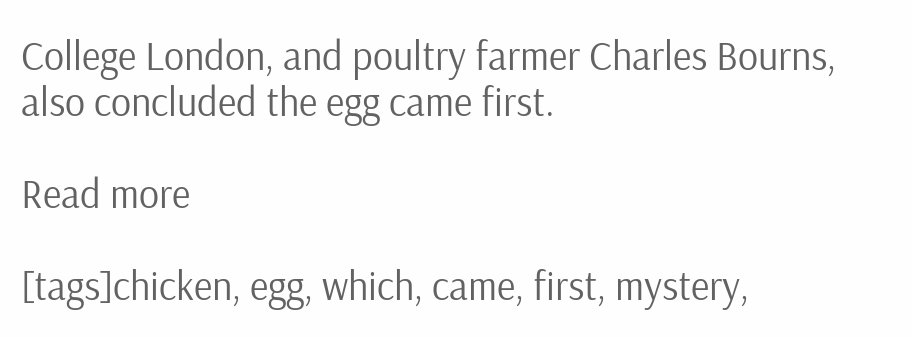College London, and poultry farmer Charles Bourns, also concluded the egg came first.

Read more

[tags]chicken, egg, which, came, first, mystery,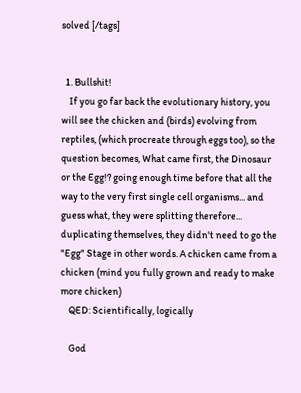solved [/tags]


  1. Bullshit!
    If you go far back the evolutionary history, you will see the chicken and (birds) evolving from reptiles, (which procreate through eggs too), so the question becomes, What came first, the Dinosaur or the Egg!? going enough time before that all the way to the very first single cell organisms... and guess what, they were splitting therefore... duplicating themselves, they didn't need to go the "Egg" Stage in other words. A chicken came from a chicken (mind you fully grown and ready to make more chicken)
    QED: Scientifically, logically

    God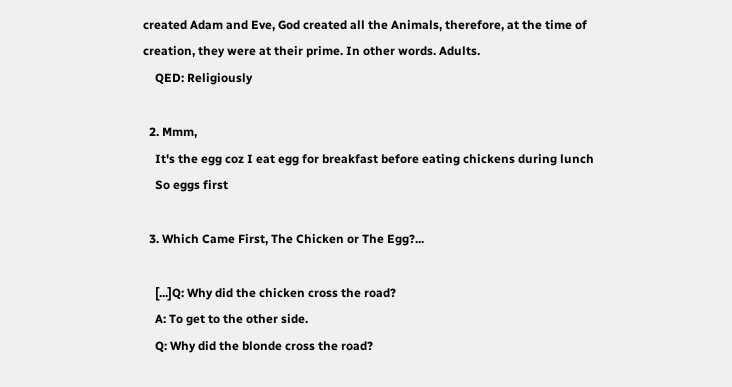created Adam and Eve, God created all the Animals, therefore, at the time of creation, they were at their prime. In other words. Adults.
    QED: Religiously

  2. Mmm,
    It's the egg coz I eat egg for breakfast before eating chickens during lunch
    So eggs first

  3. Which Came First, The Chicken or The Egg?...

    [...]Q: Why did the chicken cross the road?
    A: To get to the other side.
    Q: Why did the blonde cross the road?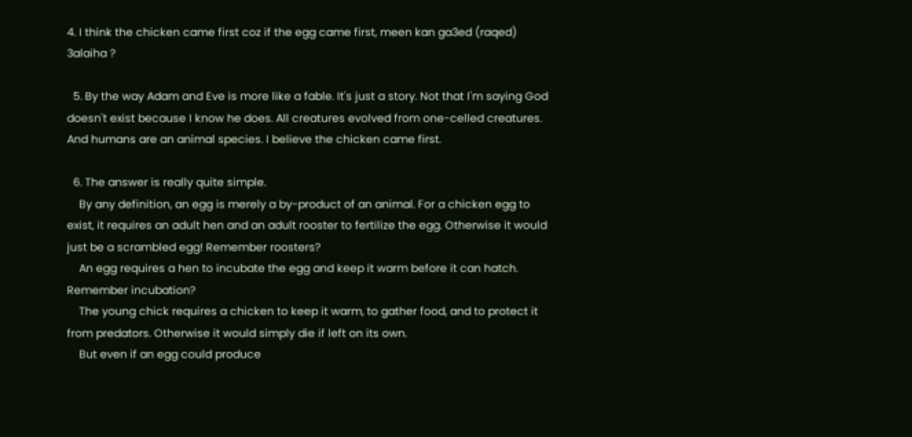4. I think the chicken came first coz if the egg came first, meen kan ga3ed (raqed) 3alaiha ?

  5. By the way Adam and Eve is more like a fable. It's just a story. Not that I'm saying God doesn't exist because I know he does. All creatures evolved from one-celled creatures. And humans are an animal species. I believe the chicken came first.

  6. The answer is really quite simple.
    By any definition, an egg is merely a by-product of an animal. For a chicken egg to exist, it requires an adult hen and an adult rooster to fertilize the egg. Otherwise it would just be a scrambled egg! Remember roosters?
    An egg requires a hen to incubate the egg and keep it warm before it can hatch. Remember incubation?
    The young chick requires a chicken to keep it warm, to gather food, and to protect it from predators. Otherwise it would simply die if left on its own.
    But even if an egg could produce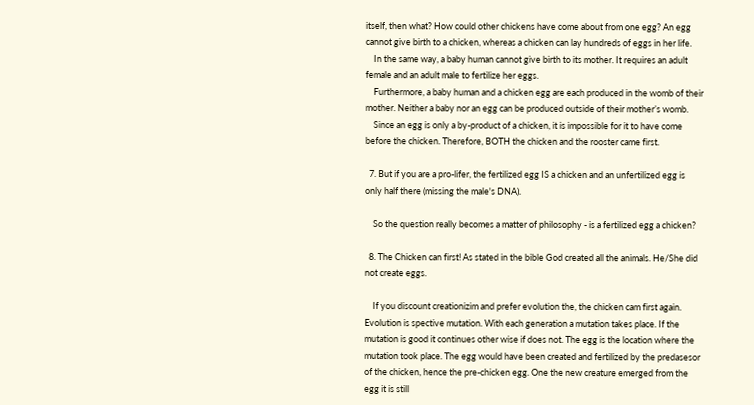itself, then what? How could other chickens have come about from one egg? An egg cannot give birth to a chicken, whereas a chicken can lay hundreds of eggs in her life.
    In the same way, a baby human cannot give birth to its mother. It requires an adult female and an adult male to fertilize her eggs.
    Furthermore, a baby human and a chicken egg are each produced in the womb of their mother. Neither a baby nor an egg can be produced outside of their mother’s womb.
    Since an egg is only a by-product of a chicken, it is impossible for it to have come before the chicken. Therefore, BOTH the chicken and the rooster came first.

  7. But if you are a pro-lifer, the fertilized egg IS a chicken and an unfertilized egg is only half there (missing the male's DNA).

    So the question really becomes a matter of philosophy - is a fertilized egg a chicken?

  8. The Chicken can first! As stated in the bible God created all the animals. He/She did not create eggs.

    If you discount creationizim and prefer evolution the, the chicken cam first again. Evolution is spective mutation. With each generation a mutation takes place. If the mutation is good it continues other wise if does not. The egg is the location where the mutation took place. The egg would have been created and fertilized by the predasesor of the chicken, hence the pre-chicken egg. One the new creature emerged from the egg it is still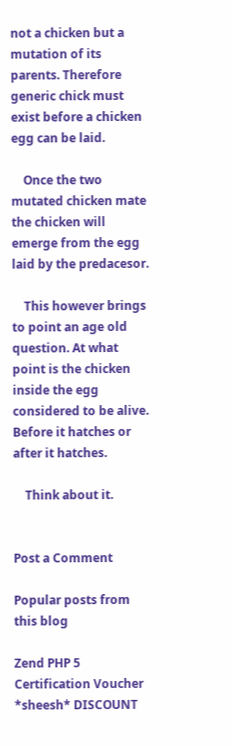not a chicken but a mutation of its parents. Therefore generic chick must exist before a chicken egg can be laid.

    Once the two mutated chicken mate the chicken will emerge from the egg laid by the predacesor.

    This however brings to point an age old question. At what point is the chicken inside the egg considered to be alive. Before it hatches or after it hatches.

    Think about it.


Post a Comment

Popular posts from this blog

Zend PHP 5 Certification Voucher *sheesh* DISCOUNT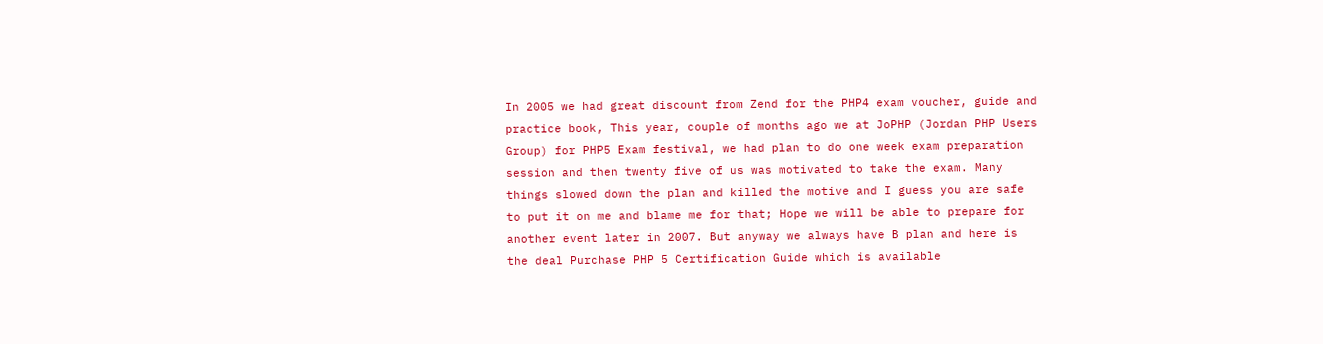In 2005 we had great discount from Zend for the PHP4 exam voucher, guide and practice book, This year, couple of months ago we at JoPHP (Jordan PHP Users Group) for PHP5 Exam festival, we had plan to do one week exam preparation session and then twenty five of us was motivated to take the exam. Many things slowed down the plan and killed the motive and I guess you are safe to put it on me and blame me for that; Hope we will be able to prepare for another event later in 2007. But anyway we always have B plan and here is the deal Purchase PHP 5 Certification Guide which is available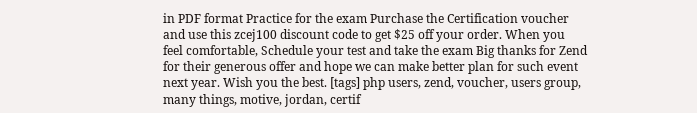in PDF format Practice for the exam Purchase the Certification voucher and use this zcej100 discount code to get $25 off your order. When you feel comfortable, Schedule your test and take the exam Big thanks for Zend for their generous offer and hope we can make better plan for such event next year. Wish you the best. [tags] php users, zend, voucher, users group, many things, motive, jordan, certif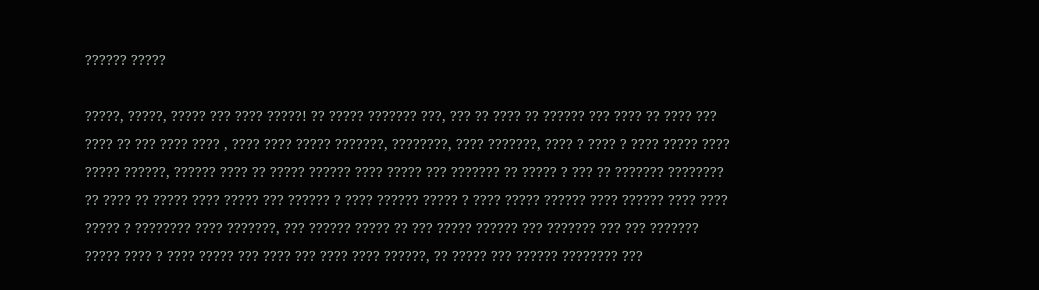?????? ?????

?????, ?????, ????? ??? ???? ?????! ?? ????? ??????? ???, ??? ?? ???? ?? ?????? ??? ???? ?? ???? ??? ???? ?? ??? ???? ???? , ???? ???? ????? ???????, ????????, ???? ???????, ???? ? ???? ? ???? ????? ???? ????? ??????, ?????? ???? ?? ????? ?????? ???? ????? ??? ??????? ?? ????? ? ??? ?? ??????? ???????? ?? ???? ?? ????? ???? ????? ??? ?????? ? ???? ?????? ????? ? ???? ????? ?????? ???? ?????? ???? ???? ????? ? ???????? ???? ???????, ??? ?????? ????? ?? ??? ????? ?????? ??? ??????? ??? ??? ??????? ????? ???? ? ???? ????? ??? ???? ??? ???? ???? ??????, ?? ????? ??? ?????? ???????? ???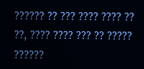?????? ?? ??? ???? ???? ?? ??, ???? ???? ??? ?? ????? ??????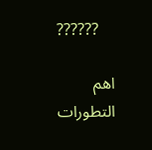??????

اهم التطورات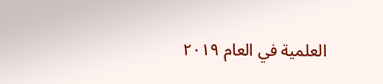العلمية في العام ٢٠١٩